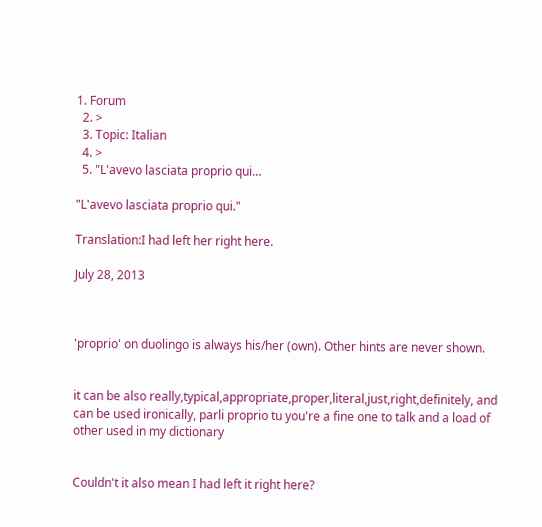1. Forum
  2. >
  3. Topic: Italian
  4. >
  5. "L'avevo lasciata proprio qui…

"L'avevo lasciata proprio qui."

Translation:I had left her right here.

July 28, 2013



'proprio' on duolingo is always his/her (own). Other hints are never shown.


it can be also really,typical,appropriate,proper,literal,just,right,definitely, and can be used ironically, parli proprio tu you're a fine one to talk and a load of other used in my dictionary


Couldn't it also mean I had left it right here?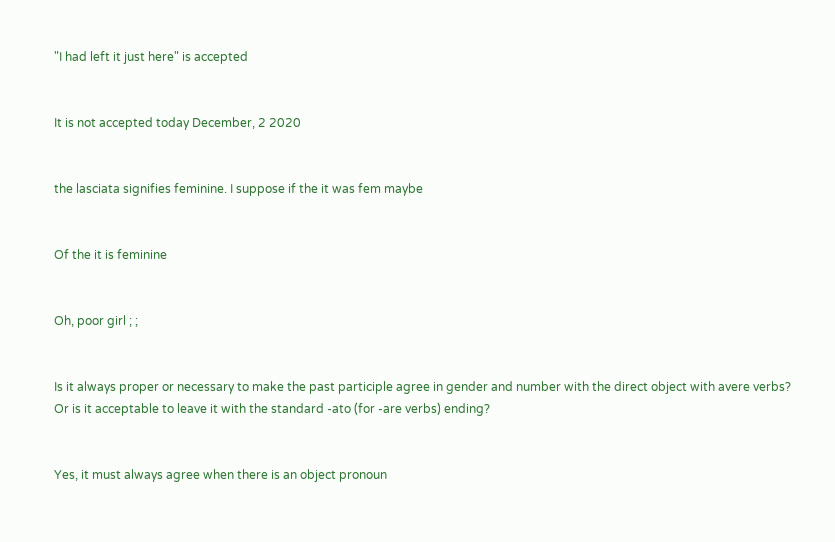"I had left it just here" is accepted


It is not accepted today December, 2 2020


the lasciata signifies feminine. I suppose if the it was fem maybe


Of the it is feminine


Oh, poor girl ; ;


Is it always proper or necessary to make the past participle agree in gender and number with the direct object with avere verbs? Or is it acceptable to leave it with the standard -ato (for -are verbs) ending?


Yes, it must always agree when there is an object pronoun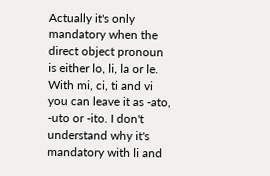Actually it's only mandatory when the direct object pronoun is either lo, li, la or le. With mi, ci, ti and vi you can leave it as -ato, -uto or -ito. I don't understand why it's mandatory with li and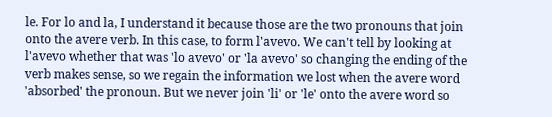le. For lo and la, I understand it because those are the two pronouns that join onto the avere verb. In this case, to form l'avevo. We can't tell by looking at l'avevo whether that was 'lo avevo' or 'la avevo' so changing the ending of the verb makes sense, so we regain the information we lost when the avere word 'absorbed' the pronoun. But we never join 'li' or 'le' onto the avere word so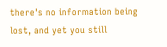there's no information being lost, and yet you still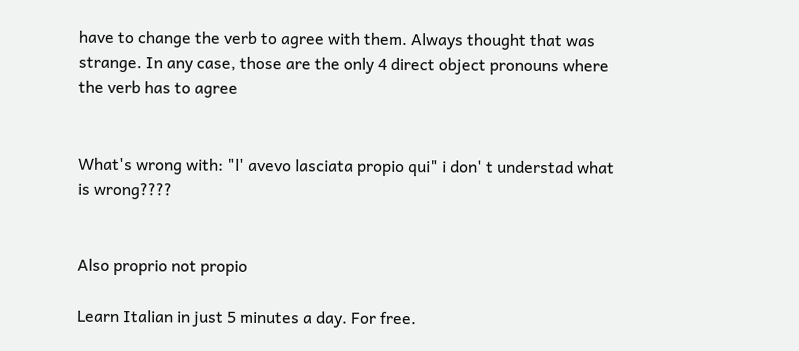have to change the verb to agree with them. Always thought that was strange. In any case, those are the only 4 direct object pronouns where the verb has to agree


What's wrong with: "l' avevo lasciata propio qui" i don' t understad what is wrong????


Also proprio not propio

Learn Italian in just 5 minutes a day. For free.